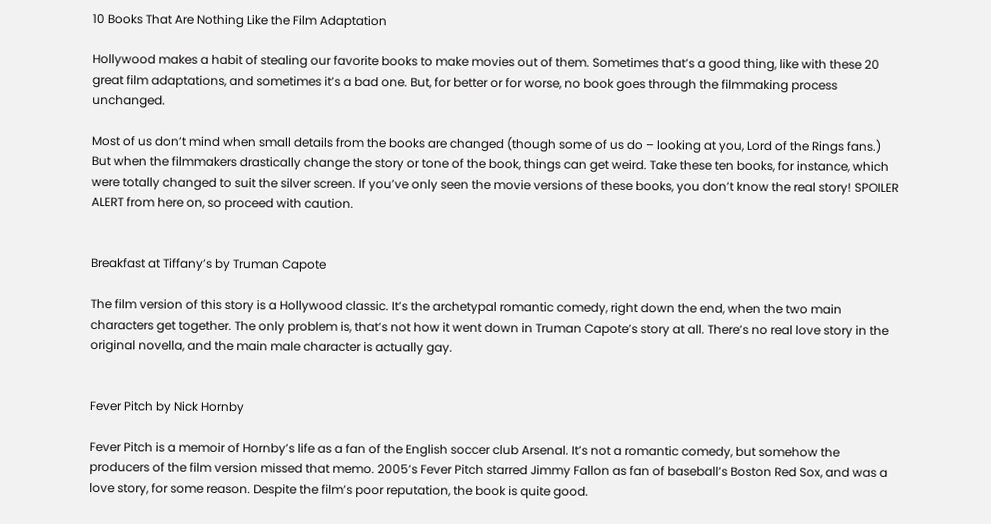10 Books That Are Nothing Like the Film Adaptation

Hollywood makes a habit of stealing our favorite books to make movies out of them. Sometimes that’s a good thing, like with these 20 great film adaptations, and sometimes it’s a bad one. But, for better or for worse, no book goes through the filmmaking process unchanged.

Most of us don’t mind when small details from the books are changed (though some of us do – looking at you, Lord of the Rings fans.) But when the filmmakers drastically change the story or tone of the book, things can get weird. Take these ten books, for instance, which were totally changed to suit the silver screen. If you’ve only seen the movie versions of these books, you don’t know the real story! SPOILER ALERT from here on, so proceed with caution.


Breakfast at Tiffany’s by Truman Capote

The film version of this story is a Hollywood classic. It’s the archetypal romantic comedy, right down the end, when the two main characters get together. The only problem is, that’s not how it went down in Truman Capote’s story at all. There’s no real love story in the original novella, and the main male character is actually gay.


Fever Pitch by Nick Hornby

Fever Pitch is a memoir of Hornby’s life as a fan of the English soccer club Arsenal. It’s not a romantic comedy, but somehow the producers of the film version missed that memo. 2005’s Fever Pitch starred Jimmy Fallon as fan of baseball’s Boston Red Sox, and was a love story, for some reason. Despite the film’s poor reputation, the book is quite good.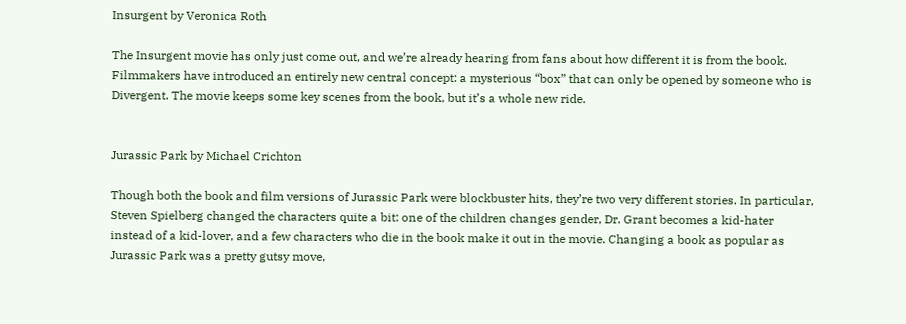Insurgent by Veronica Roth

The Insurgent movie has only just come out, and we’re already hearing from fans about how different it is from the book. Filmmakers have introduced an entirely new central concept: a mysterious “box” that can only be opened by someone who is Divergent. The movie keeps some key scenes from the book, but it’s a whole new ride.


Jurassic Park by Michael Crichton

Though both the book and film versions of Jurassic Park were blockbuster hits, they’re two very different stories. In particular, Steven Spielberg changed the characters quite a bit: one of the children changes gender, Dr. Grant becomes a kid-hater instead of a kid-lover, and a few characters who die in the book make it out in the movie. Changing a book as popular as Jurassic Park was a pretty gutsy move,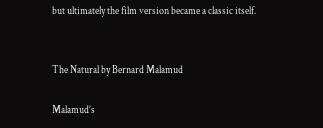but ultimately the film version became a classic itself.


The Natural by Bernard Malamud

Malamud’s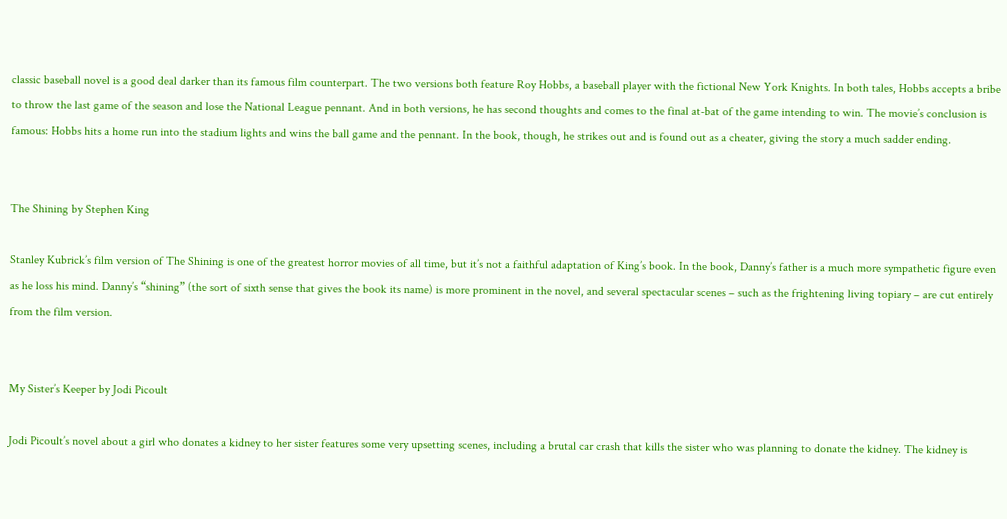classic baseball novel is a good deal darker than its famous film counterpart. The two versions both feature Roy Hobbs, a baseball player with the fictional New York Knights. In both tales, Hobbs accepts a bribe to throw the last game of the season and lose the National League pennant. And in both versions, he has second thoughts and comes to the final at-bat of the game intending to win. The movie’s conclusion is famous: Hobbs hits a home run into the stadium lights and wins the ball game and the pennant. In the book, though, he strikes out and is found out as a cheater, giving the story a much sadder ending.


The Shining by Stephen King

Stanley Kubrick’s film version of The Shining is one of the greatest horror movies of all time, but it’s not a faithful adaptation of King’s book. In the book, Danny’s father is a much more sympathetic figure even as he loss his mind. Danny’s “shining” (the sort of sixth sense that gives the book its name) is more prominent in the novel, and several spectacular scenes – such as the frightening living topiary – are cut entirely from the film version.


My Sister’s Keeper by Jodi Picoult

Jodi Picoult’s novel about a girl who donates a kidney to her sister features some very upsetting scenes, including a brutal car crash that kills the sister who was planning to donate the kidney. The kidney is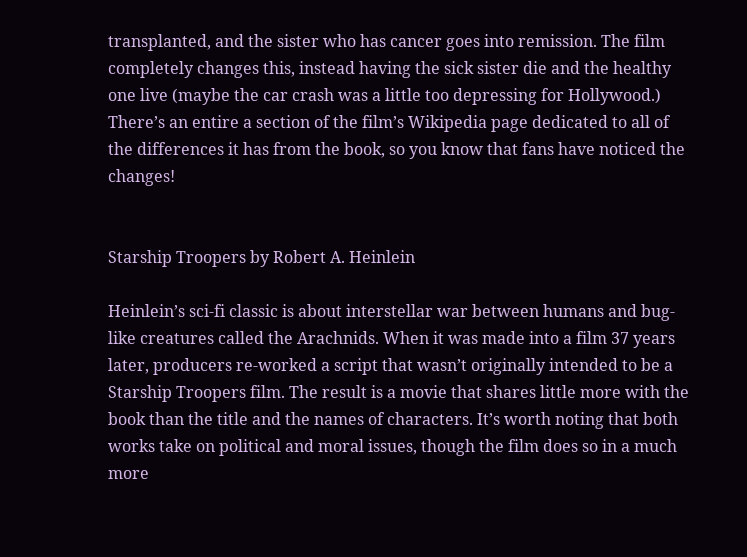transplanted, and the sister who has cancer goes into remission. The film completely changes this, instead having the sick sister die and the healthy one live (maybe the car crash was a little too depressing for Hollywood.) There’s an entire a section of the film’s Wikipedia page dedicated to all of the differences it has from the book, so you know that fans have noticed the changes!


Starship Troopers by Robert A. Heinlein

Heinlein’s sci-fi classic is about interstellar war between humans and bug-like creatures called the Arachnids. When it was made into a film 37 years later, producers re-worked a script that wasn’t originally intended to be a Starship Troopers film. The result is a movie that shares little more with the book than the title and the names of characters. It’s worth noting that both works take on political and moral issues, though the film does so in a much more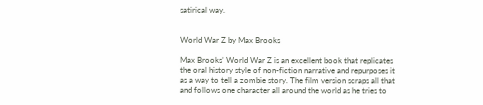satirical way.


World War Z by Max Brooks

Max Brooks’ World War Z is an excellent book that replicates the oral history style of non-fiction narrative and repurposes it as a way to tell a zombie story. The film version scraps all that and follows one character all around the world as he tries to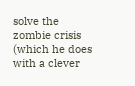solve the zombie crisis (which he does with a clever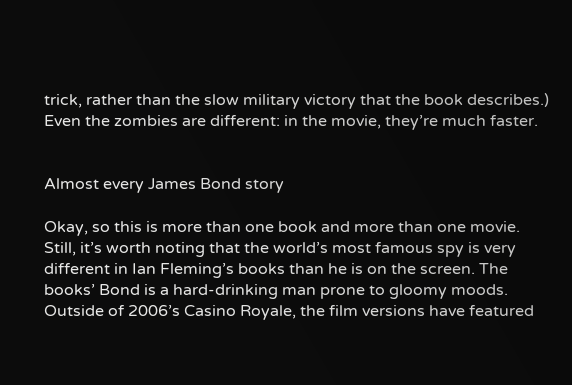trick, rather than the slow military victory that the book describes.) Even the zombies are different: in the movie, they’re much faster.


Almost every James Bond story

Okay, so this is more than one book and more than one movie. Still, it’s worth noting that the world’s most famous spy is very different in Ian Fleming’s books than he is on the screen. The books’ Bond is a hard-drinking man prone to gloomy moods. Outside of 2006’s Casino Royale, the film versions have featured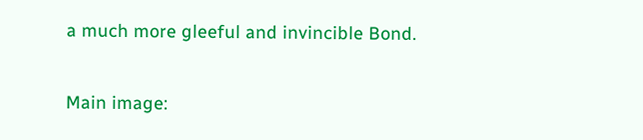a much more gleeful and invincible Bond.

Main image: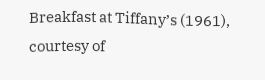Breakfast at Tiffany’s (1961), courtesy of